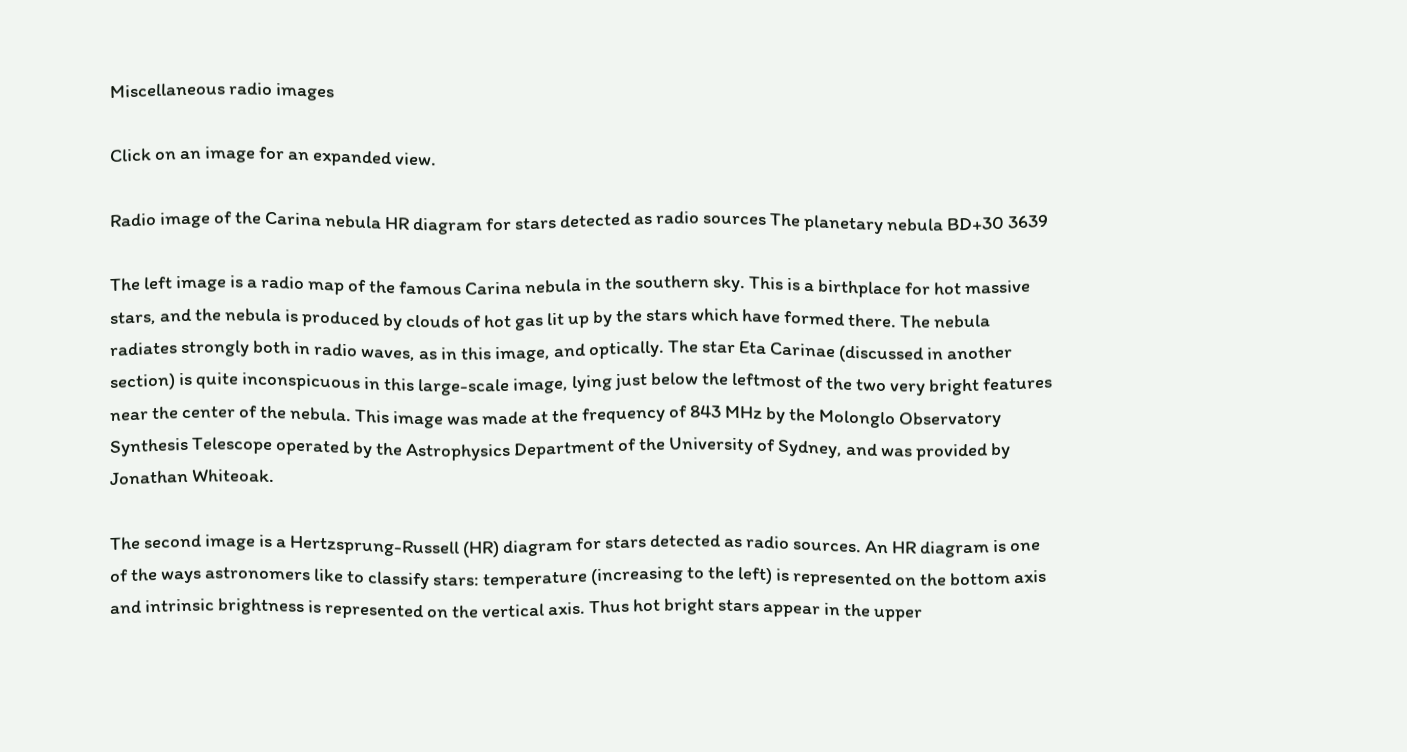Miscellaneous radio images

Click on an image for an expanded view.

Radio image of the Carina nebula HR diagram for stars detected as radio sources The planetary nebula BD+30 3639

The left image is a radio map of the famous Carina nebula in the southern sky. This is a birthplace for hot massive stars, and the nebula is produced by clouds of hot gas lit up by the stars which have formed there. The nebula radiates strongly both in radio waves, as in this image, and optically. The star Eta Carinae (discussed in another section) is quite inconspicuous in this large-scale image, lying just below the leftmost of the two very bright features near the center of the nebula. This image was made at the frequency of 843 MHz by the Molonglo Observatory Synthesis Telescope operated by the Astrophysics Department of the University of Sydney, and was provided by Jonathan Whiteoak.

The second image is a Hertzsprung-Russell (HR) diagram for stars detected as radio sources. An HR diagram is one of the ways astronomers like to classify stars: temperature (increasing to the left) is represented on the bottom axis and intrinsic brightness is represented on the vertical axis. Thus hot bright stars appear in the upper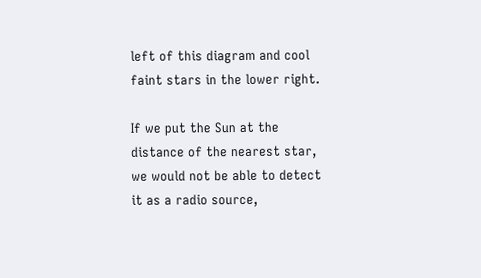left of this diagram and cool faint stars in the lower right.

If we put the Sun at the distance of the nearest star, we would not be able to detect it as a radio source,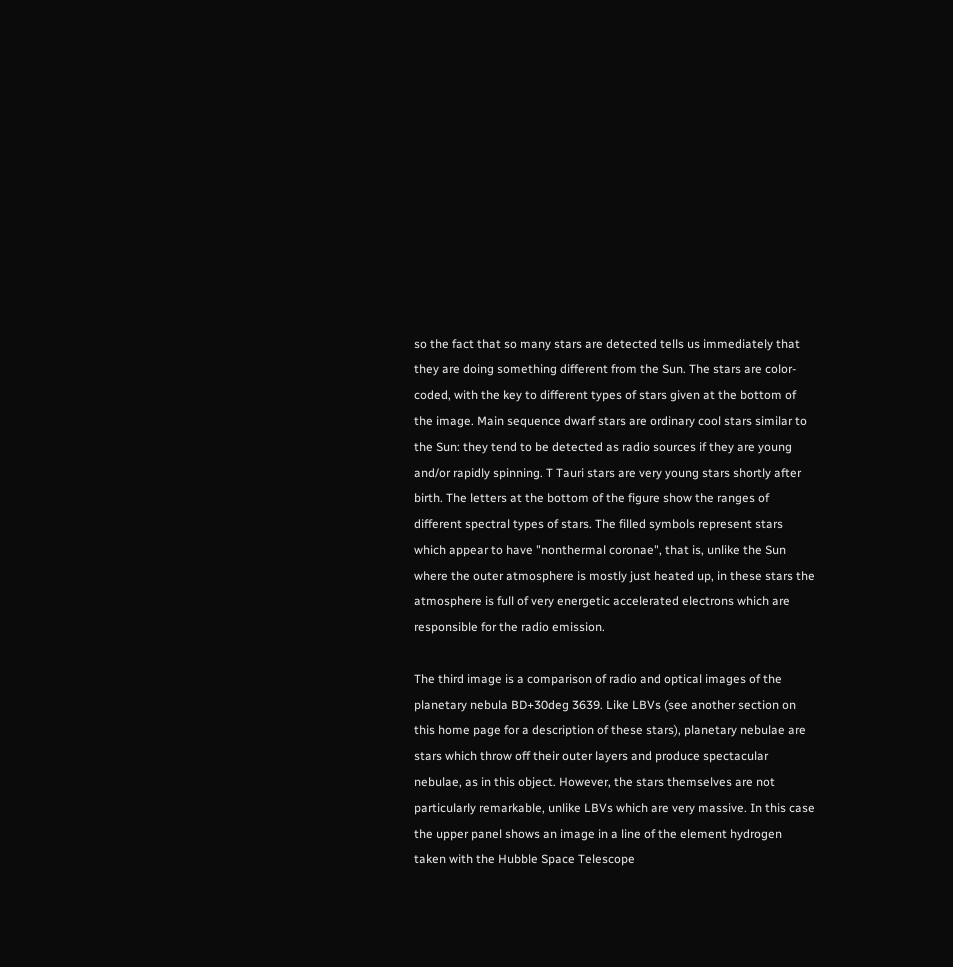so the fact that so many stars are detected tells us immediately that they are doing something different from the Sun. The stars are color-coded, with the key to different types of stars given at the bottom of the image. Main sequence dwarf stars are ordinary cool stars similar to the Sun: they tend to be detected as radio sources if they are young and/or rapidly spinning. T Tauri stars are very young stars shortly after birth. The letters at the bottom of the figure show the ranges of different spectral types of stars. The filled symbols represent stars which appear to have "nonthermal coronae", that is, unlike the Sun where the outer atmosphere is mostly just heated up, in these stars the atmosphere is full of very energetic accelerated electrons which are responsible for the radio emission.

The third image is a comparison of radio and optical images of the planetary nebula BD+30deg 3639. Like LBVs (see another section on this home page for a description of these stars), planetary nebulae are stars which throw off their outer layers and produce spectacular nebulae, as in this object. However, the stars themselves are not particularly remarkable, unlike LBVs which are very massive. In this case the upper panel shows an image in a line of the element hydrogen taken with the Hubble Space Telescope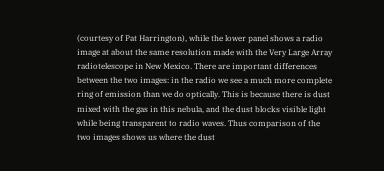(courtesy of Pat Harrington), while the lower panel shows a radio image at about the same resolution made with the Very Large Array radiotelescope in New Mexico. There are important differences between the two images: in the radio we see a much more complete ring of emission than we do optically. This is because there is dust mixed with the gas in this nebula, and the dust blocks visible light while being transparent to radio waves. Thus comparison of the two images shows us where the dust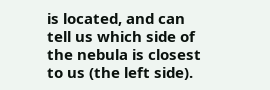is located, and can tell us which side of the nebula is closest to us (the left side).